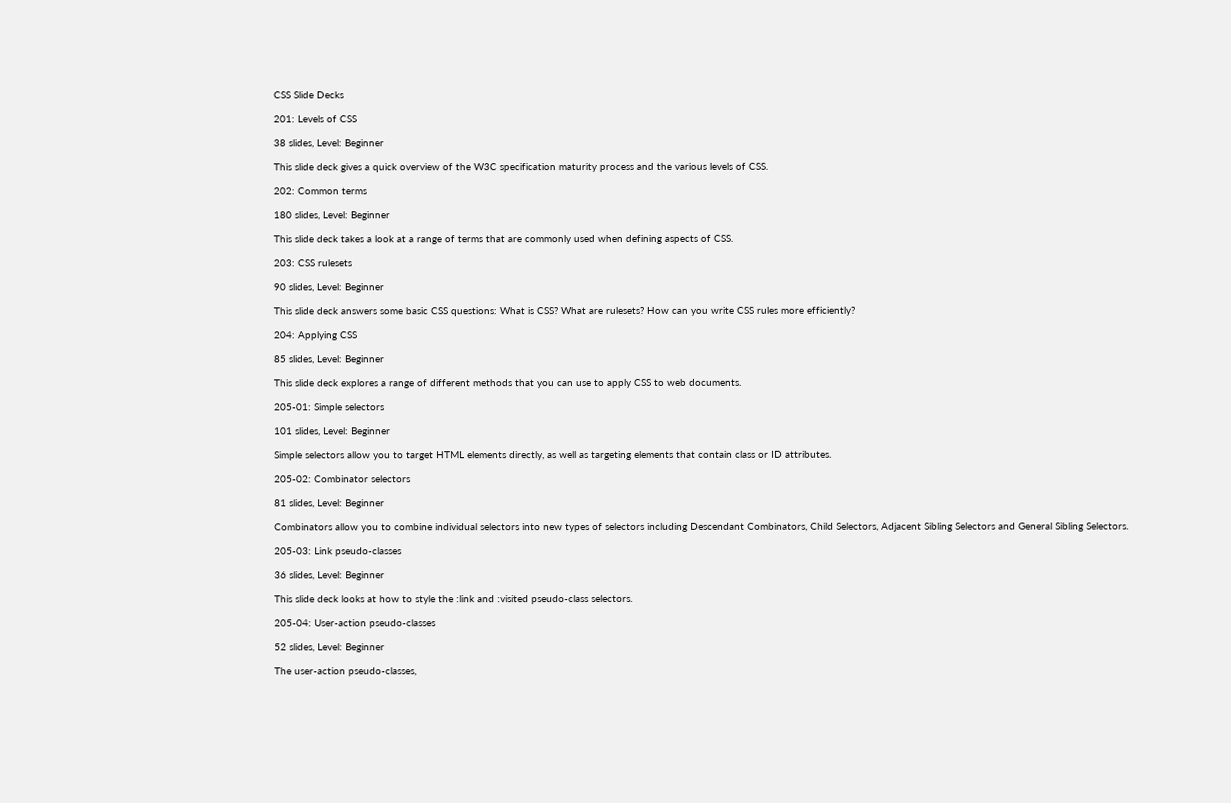CSS Slide Decks

201: Levels of CSS

38 slides, Level: Beginner

This slide deck gives a quick overview of the W3C specification maturity process and the various levels of CSS.

202: Common terms

180 slides, Level: Beginner

This slide deck takes a look at a range of terms that are commonly used when defining aspects of CSS.

203: CSS rulesets

90 slides, Level: Beginner

This slide deck answers some basic CSS questions: What is CSS? What are rulesets? How can you write CSS rules more efficiently?

204: Applying CSS

85 slides, Level: Beginner

This slide deck explores a range of different methods that you can use to apply CSS to web documents.

205-01: Simple selectors

101 slides, Level: Beginner

Simple selectors allow you to target HTML elements directly, as well as targeting elements that contain class or ID attributes.

205-02: Combinator selectors

81 slides, Level: Beginner

Combinators allow you to combine individual selectors into new types of selectors including Descendant Combinators, Child Selectors, Adjacent Sibling Selectors and General Sibling Selectors.

205-03: Link pseudo-classes

36 slides, Level: Beginner

This slide deck looks at how to style the :link and :visited pseudo-class selectors.

205-04: User-action pseudo-classes

52 slides, Level: Beginner

The user-action pseudo-classes,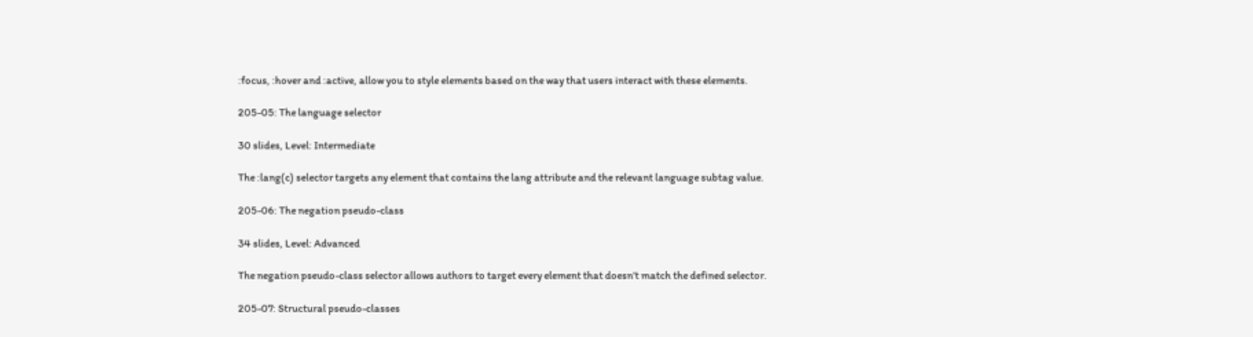:focus, :hover and :active, allow you to style elements based on the way that users interact with these elements.

205-05: The language selector

30 slides, Level: Intermediate

The :lang(c) selector targets any element that contains the lang attribute and the relevant language subtag value.

205-06: The negation pseudo-class

34 slides, Level: Advanced

The negation pseudo-class selector allows authors to target every element that doesn’t match the defined selector.

205-07: Structural pseudo-classes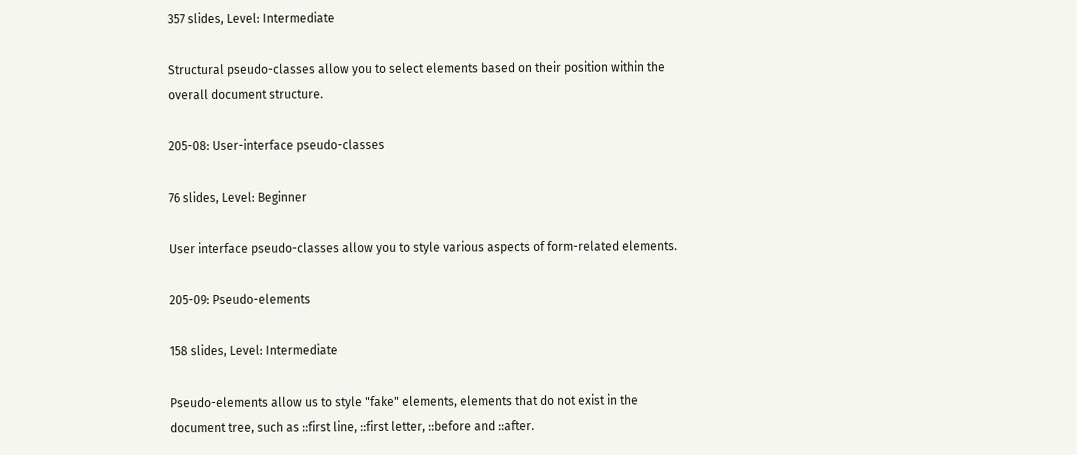357 slides, Level: Intermediate

Structural pseudo-classes allow you to select elements based on their position within the overall document structure.

205-08: User-interface pseudo-classes

76 slides, Level: Beginner

User interface pseudo-classes allow you to style various aspects of form-related elements.

205-09: Pseudo-elements

158 slides, Level: Intermediate

Pseudo-elements allow us to style "fake" elements, elements that do not exist in the document tree, such as ::first line, ::first letter, ::before and ::after.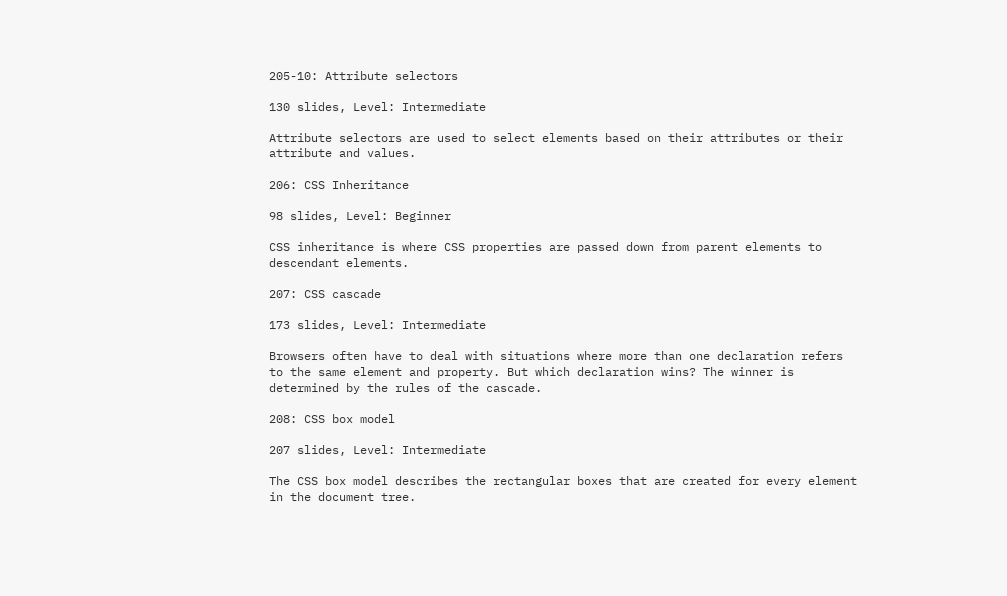205-10: Attribute selectors

130 slides, Level: Intermediate

Attribute selectors are used to select elements based on their attributes or their attribute and values.

206: CSS Inheritance

98 slides, Level: Beginner

CSS inheritance is where CSS properties are passed down from parent elements to descendant elements.

207: CSS cascade

173 slides, Level: Intermediate

Browsers often have to deal with situations where more than one declaration refers to the same element and property. But which declaration wins? The winner is determined by the rules of the cascade.

208: CSS box model

207 slides, Level: Intermediate

The CSS box model describes the rectangular boxes that are created for every element in the document tree.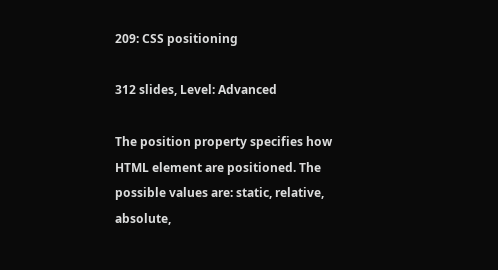209: CSS positioning

312 slides, Level: Advanced

The position property specifies how HTML element are positioned. The possible values are: static, relative, absolute,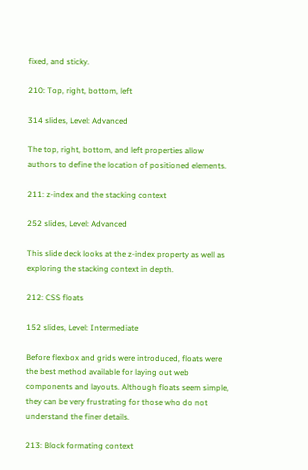fixed, and sticky.

210: Top, right, bottom, left

314 slides, Level: Advanced

The top, right, bottom, and left properties allow authors to define the location of positioned elements.

211: z-index and the stacking context

252 slides, Level: Advanced

This slide deck looks at the z-index property as well as exploring the stacking context in depth.

212: CSS floats

152 slides, Level: Intermediate

Before flexbox and grids were introduced, floats were the best method available for laying out web components and layouts. Although floats seem simple, they can be very frustrating for those who do not understand the finer details.

213: Block formating context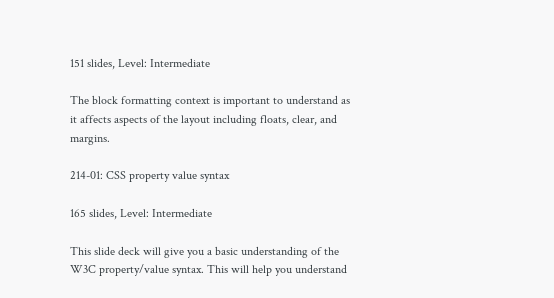151 slides, Level: Intermediate

The block formatting context is important to understand as it affects aspects of the layout including floats, clear, and margins.

214-01: CSS property value syntax

165 slides, Level: Intermediate

This slide deck will give you a basic understanding of the W3C property/value syntax. This will help you understand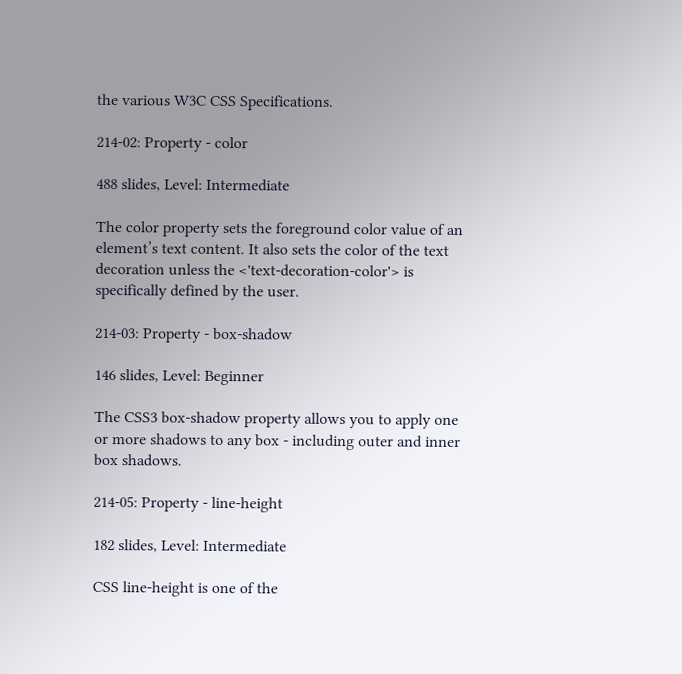the various W3C CSS Specifications.

214-02: Property - color

488 slides, Level: Intermediate

The color property sets the foreground color value of an element’s text content. It also sets the color of the text decoration unless the <'text-decoration-color'> is specifically defined by the user.

214-03: Property - box-shadow

146 slides, Level: Beginner

The CSS3 box-shadow property allows you to apply one or more shadows to any box - including outer and inner box shadows.

214-05: Property - line-height

182 slides, Level: Intermediate

CSS line-height is one of the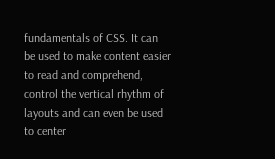fundamentals of CSS. It can be used to make content easier to read and comprehend, control the vertical rhythm of layouts and can even be used to center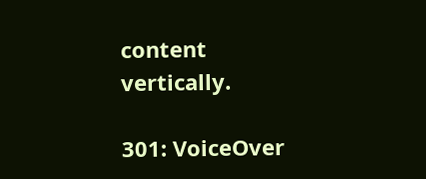content vertically.

301: VoiceOver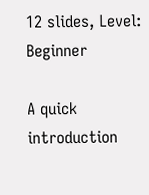12 slides, Level: Beginner

A quick introduction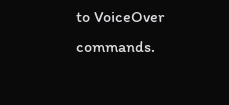to VoiceOver commands.